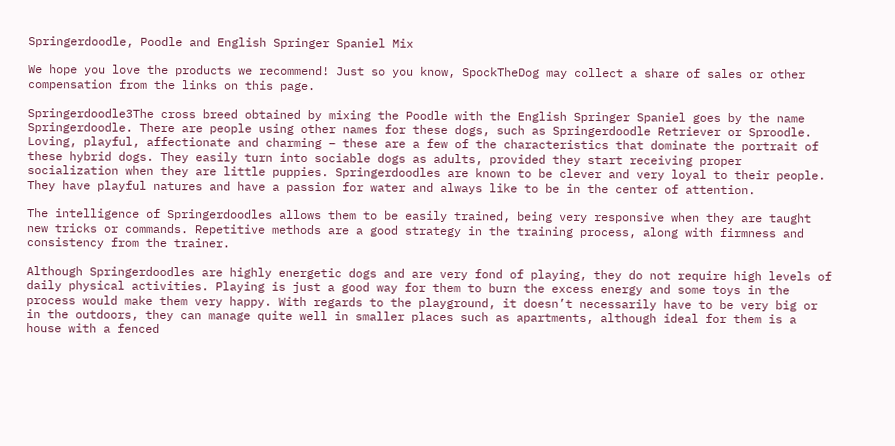Springerdoodle, Poodle and English Springer Spaniel Mix

We hope you love the products we recommend! Just so you know, SpockTheDog may collect a share of sales or other compensation from the links on this page.

Springerdoodle3The cross breed obtained by mixing the Poodle with the English Springer Spaniel goes by the name Springerdoodle. There are people using other names for these dogs, such as Springerdoodle Retriever or Sproodle. Loving, playful, affectionate and charming – these are a few of the characteristics that dominate the portrait of these hybrid dogs. They easily turn into sociable dogs as adults, provided they start receiving proper socialization when they are little puppies. Springerdoodles are known to be clever and very loyal to their people. They have playful natures and have a passion for water and always like to be in the center of attention.

The intelligence of Springerdoodles allows them to be easily trained, being very responsive when they are taught new tricks or commands. Repetitive methods are a good strategy in the training process, along with firmness and consistency from the trainer.

Although Springerdoodles are highly energetic dogs and are very fond of playing, they do not require high levels of daily physical activities. Playing is just a good way for them to burn the excess energy and some toys in the process would make them very happy. With regards to the playground, it doesn’t necessarily have to be very big or in the outdoors, they can manage quite well in smaller places such as apartments, although ideal for them is a house with a fenced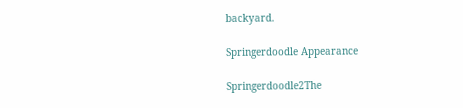backyard.

Springerdoodle Appearance

Springerdoodle2The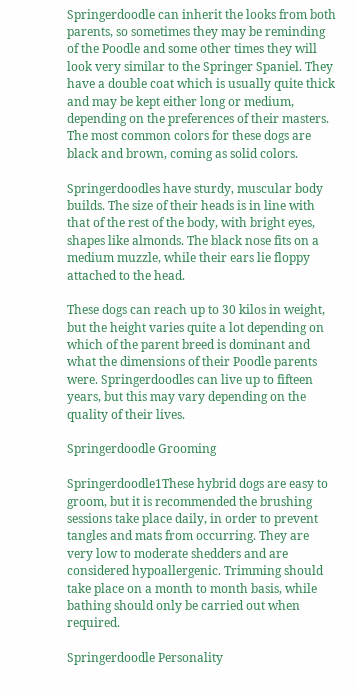Springerdoodle can inherit the looks from both parents, so sometimes they may be reminding of the Poodle and some other times they will look very similar to the Springer Spaniel. They have a double coat which is usually quite thick and may be kept either long or medium, depending on the preferences of their masters. The most common colors for these dogs are black and brown, coming as solid colors.

Springerdoodles have sturdy, muscular body builds. The size of their heads is in line with that of the rest of the body, with bright eyes, shapes like almonds. The black nose fits on a medium muzzle, while their ears lie floppy attached to the head.

These dogs can reach up to 30 kilos in weight, but the height varies quite a lot depending on which of the parent breed is dominant and what the dimensions of their Poodle parents were. Springerdoodles can live up to fifteen years, but this may vary depending on the quality of their lives.

Springerdoodle Grooming

Springerdoodle1These hybrid dogs are easy to groom, but it is recommended the brushing sessions take place daily, in order to prevent tangles and mats from occurring. They are very low to moderate shedders and are considered hypoallergenic. Trimming should take place on a month to month basis, while bathing should only be carried out when required.

Springerdoodle Personality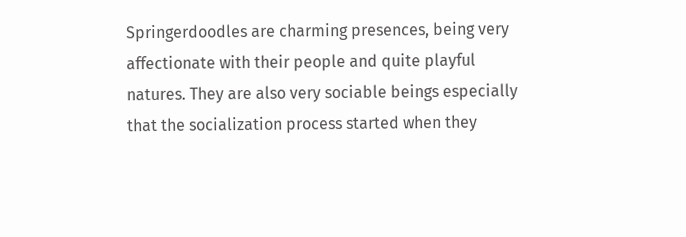Springerdoodles are charming presences, being very affectionate with their people and quite playful natures. They are also very sociable beings especially that the socialization process started when they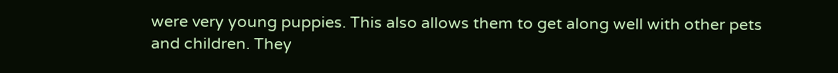were very young puppies. This also allows them to get along well with other pets and children. They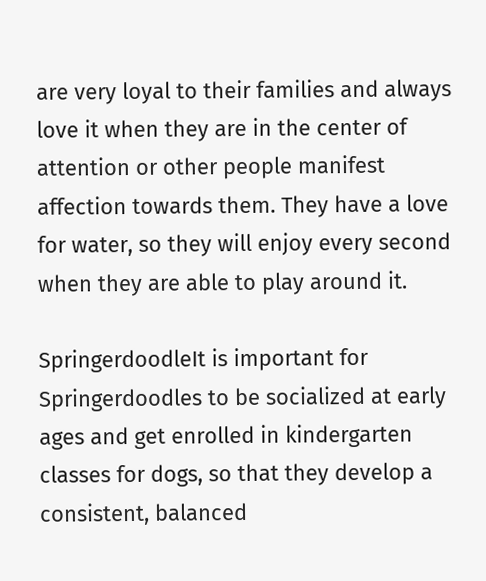are very loyal to their families and always love it when they are in the center of attention or other people manifest affection towards them. They have a love for water, so they will enjoy every second when they are able to play around it.

SpringerdoodleIt is important for Springerdoodles to be socialized at early ages and get enrolled in kindergarten classes for dogs, so that they develop a consistent, balanced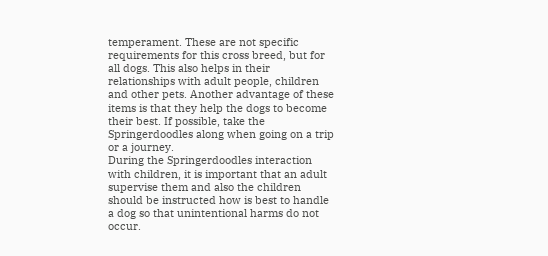temperament. These are not specific requirements for this cross breed, but for all dogs. This also helps in their relationships with adult people, children and other pets. Another advantage of these items is that they help the dogs to become their best. If possible, take the Springerdoodles along when going on a trip or a journey.
During the Springerdoodles interaction with children, it is important that an adult supervise them and also the children should be instructed how is best to handle a dog so that unintentional harms do not occur.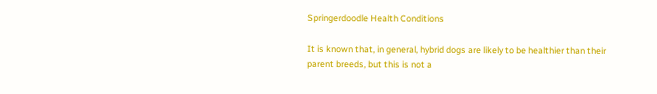Springerdoodle Health Conditions

It is known that, in general, hybrid dogs are likely to be healthier than their parent breeds, but this is not a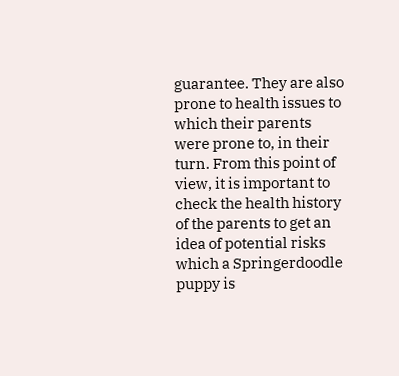guarantee. They are also prone to health issues to which their parents were prone to, in their turn. From this point of view, it is important to check the health history of the parents to get an idea of potential risks which a Springerdoodle puppy is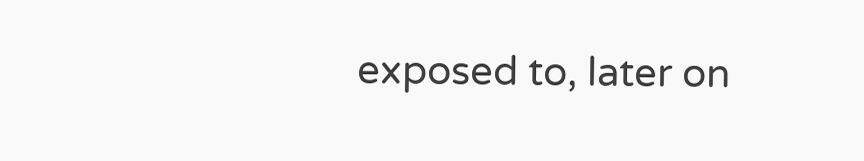exposed to, later on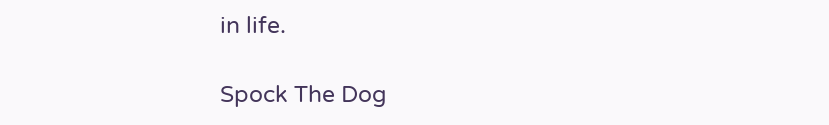in life.

Spock The Dog